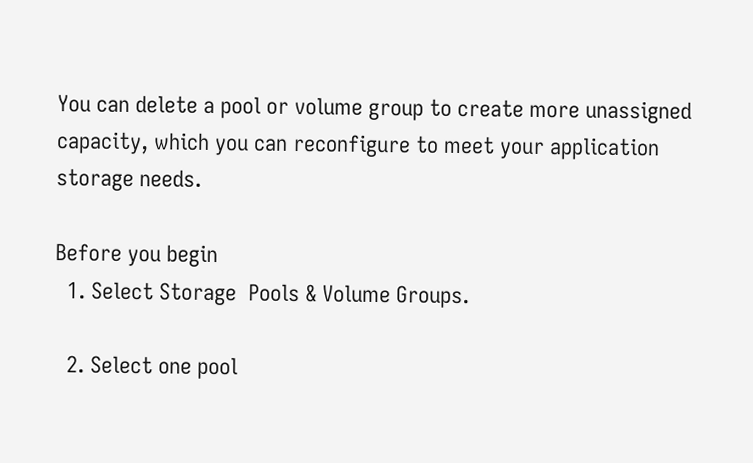You can delete a pool or volume group to create more unassigned capacity, which you can reconfigure to meet your application storage needs.

Before you begin
  1. Select Storage  Pools & Volume Groups.

  2. Select one pool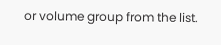or volume group from the list.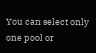You can select only one pool or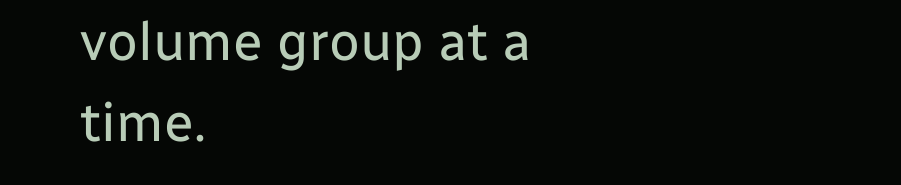volume group at a time.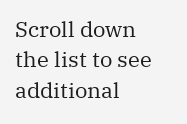Scroll down the list to see additional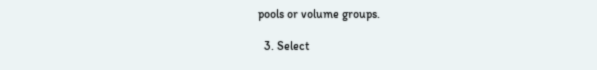pools or volume groups.

  3. Select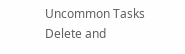Uncommon Tasks  Delete and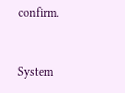confirm.


System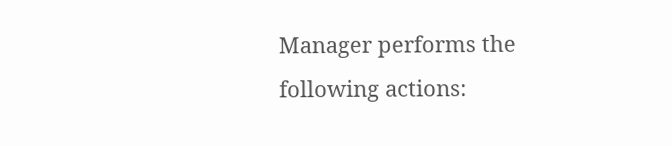Manager performs the following actions: